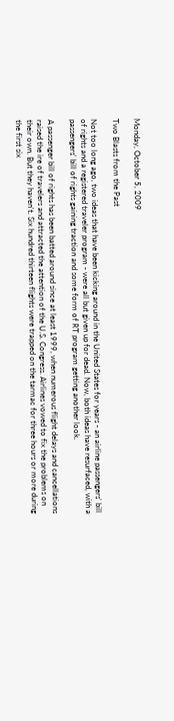Monday, October 5, 2009

Two Blasts from the Past

Not too long ago, two ideas that have been kicking around in the United States for years - an airline passengers' bill of rights and a registered traveler program - were all but given up for dead. Now, both ideas have resurfaced, with a passengers' bill of rights gaining traction and some form of RT program getting another look.

A passenger bill of rights has been batted around since at least 1999, when numerous flight delays and cancellations raised the ire of travelers and attracted the attention of the U.S. Congress. Airlines vowed to fix the problems on their own. But they haven't. Six hundred thirteen flights were trapped on the tarmac for three hours or more during the first six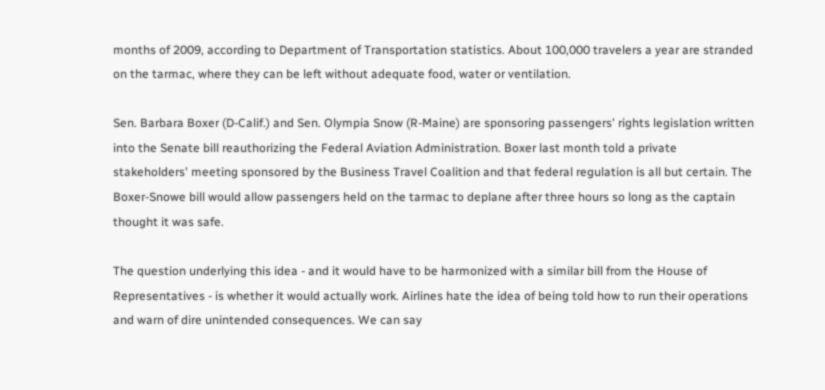months of 2009, according to Department of Transportation statistics. About 100,000 travelers a year are stranded on the tarmac, where they can be left without adequate food, water or ventilation.

Sen. Barbara Boxer (D-Calif.) and Sen. Olympia Snow (R-Maine) are sponsoring passengers' rights legislation written into the Senate bill reauthorizing the Federal Aviation Administration. Boxer last month told a private stakeholders' meeting sponsored by the Business Travel Coalition and that federal regulation is all but certain. The Boxer-Snowe bill would allow passengers held on the tarmac to deplane after three hours so long as the captain thought it was safe.

The question underlying this idea - and it would have to be harmonized with a similar bill from the House of Representatives - is whether it would actually work. Airlines hate the idea of being told how to run their operations and warn of dire unintended consequences. We can say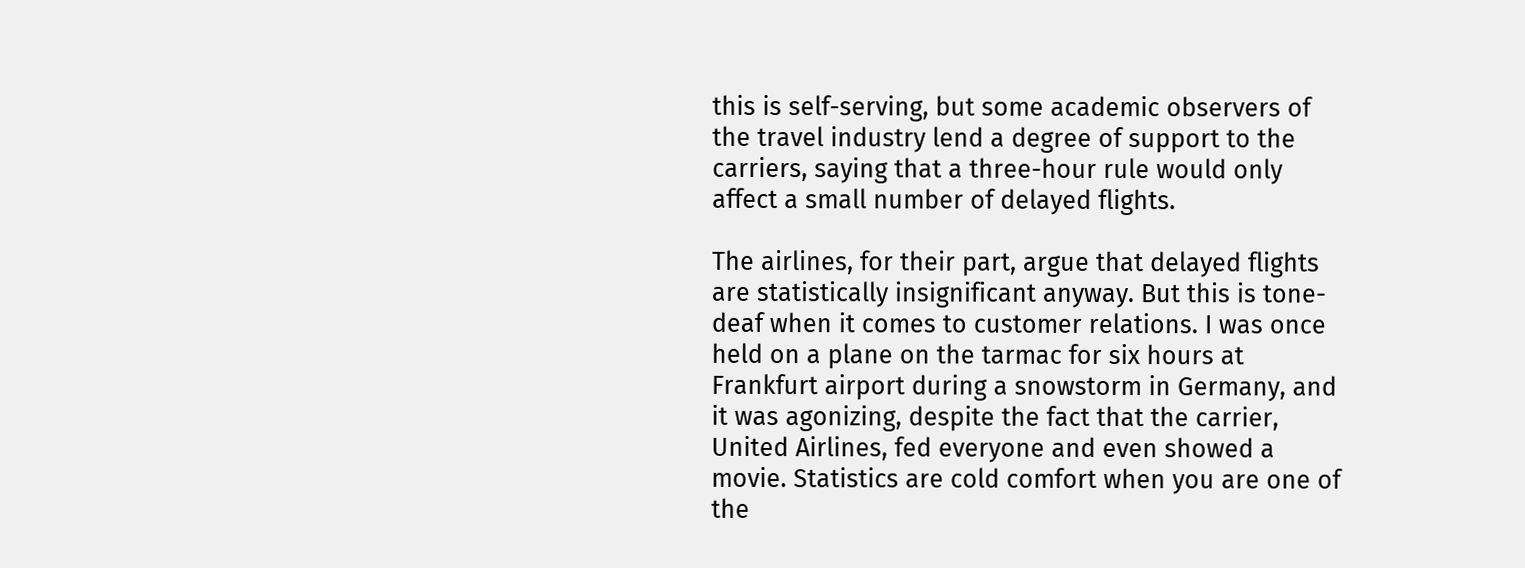this is self-serving, but some academic observers of the travel industry lend a degree of support to the carriers, saying that a three-hour rule would only affect a small number of delayed flights.

The airlines, for their part, argue that delayed flights are statistically insignificant anyway. But this is tone-deaf when it comes to customer relations. I was once held on a plane on the tarmac for six hours at Frankfurt airport during a snowstorm in Germany, and it was agonizing, despite the fact that the carrier, United Airlines, fed everyone and even showed a movie. Statistics are cold comfort when you are one of the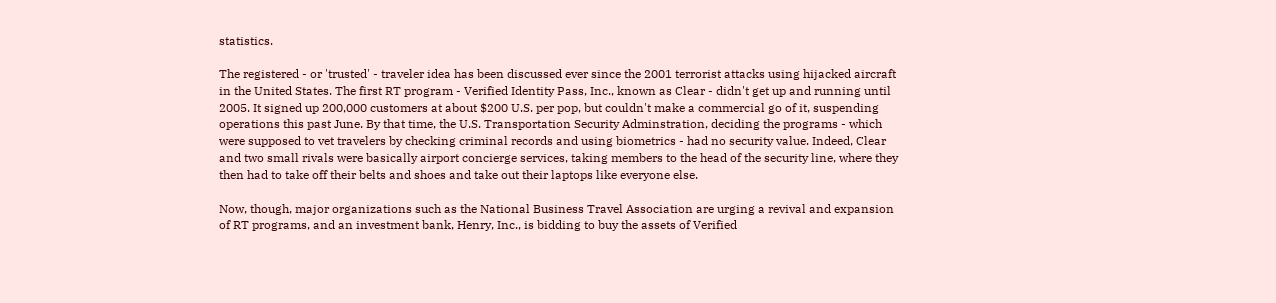statistics.

The registered - or 'trusted' - traveler idea has been discussed ever since the 2001 terrorist attacks using hijacked aircraft in the United States. The first RT program - Verified Identity Pass, Inc., known as Clear - didn't get up and running until 2005. It signed up 200,000 customers at about $200 U.S. per pop, but couldn't make a commercial go of it, suspending operations this past June. By that time, the U.S. Transportation Security Adminstration, deciding the programs - which were supposed to vet travelers by checking criminal records and using biometrics - had no security value. Indeed, Clear and two small rivals were basically airport concierge services, taking members to the head of the security line, where they then had to take off their belts and shoes and take out their laptops like everyone else.

Now, though, major organizations such as the National Business Travel Association are urging a revival and expansion of RT programs, and an investment bank, Henry, Inc., is bidding to buy the assets of Verified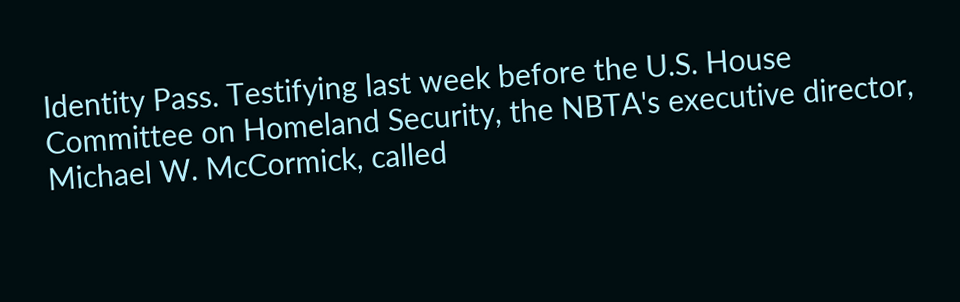Identity Pass. Testifying last week before the U.S. House Committee on Homeland Security, the NBTA's executive director, Michael W. McCormick, called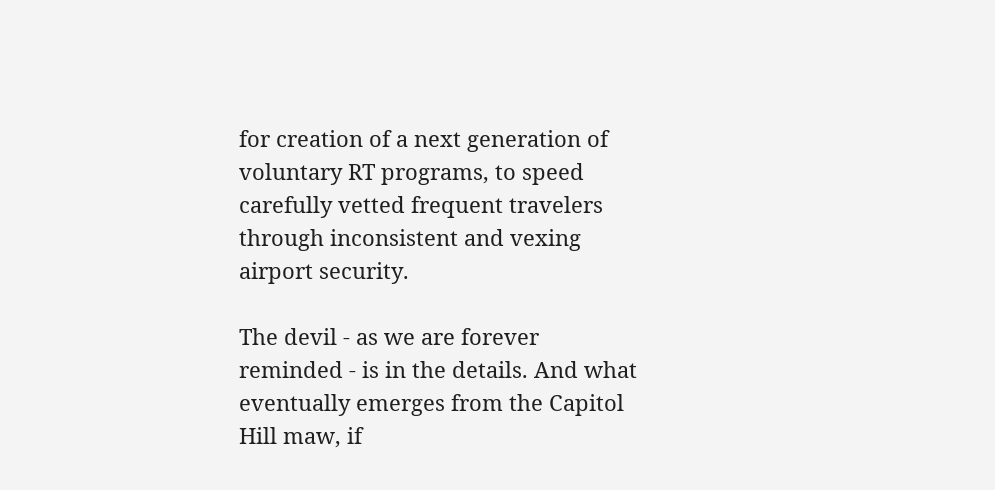for creation of a next generation of voluntary RT programs, to speed carefully vetted frequent travelers through inconsistent and vexing airport security.

The devil - as we are forever reminded - is in the details. And what eventually emerges from the Capitol Hill maw, if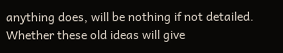anything does, will be nothing if not detailed. Whether these old ideas will give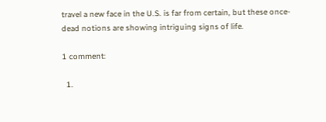travel a new face in the U.S. is far from certain, but these once-dead notions are showing intriguing signs of life.

1 comment:

  1.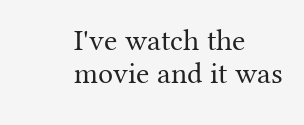I've watch the movie and it was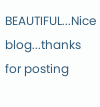BEAUTIFUL...Nice blog...thanks for posting